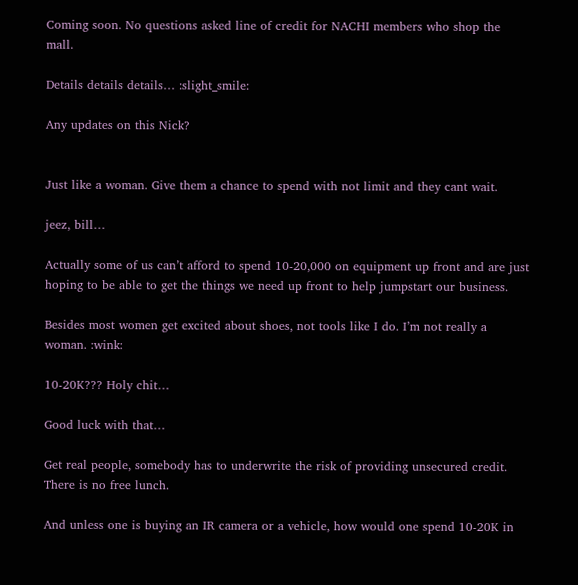Coming soon. No questions asked line of credit for NACHI members who shop the mall.

Details details details… :slight_smile:

Any updates on this Nick?


Just like a woman. Give them a chance to spend with not limit and they cant wait.

jeez, bill…

Actually some of us can’t afford to spend 10-20,000 on equipment up front and are just hoping to be able to get the things we need up front to help jumpstart our business.

Besides most women get excited about shoes, not tools like I do. I’m not really a woman. :wink:

10-20K??? Holy chit…

Good luck with that…

Get real people, somebody has to underwrite the risk of providing unsecured credit. There is no free lunch.

And unless one is buying an IR camera or a vehicle, how would one spend 10-20K in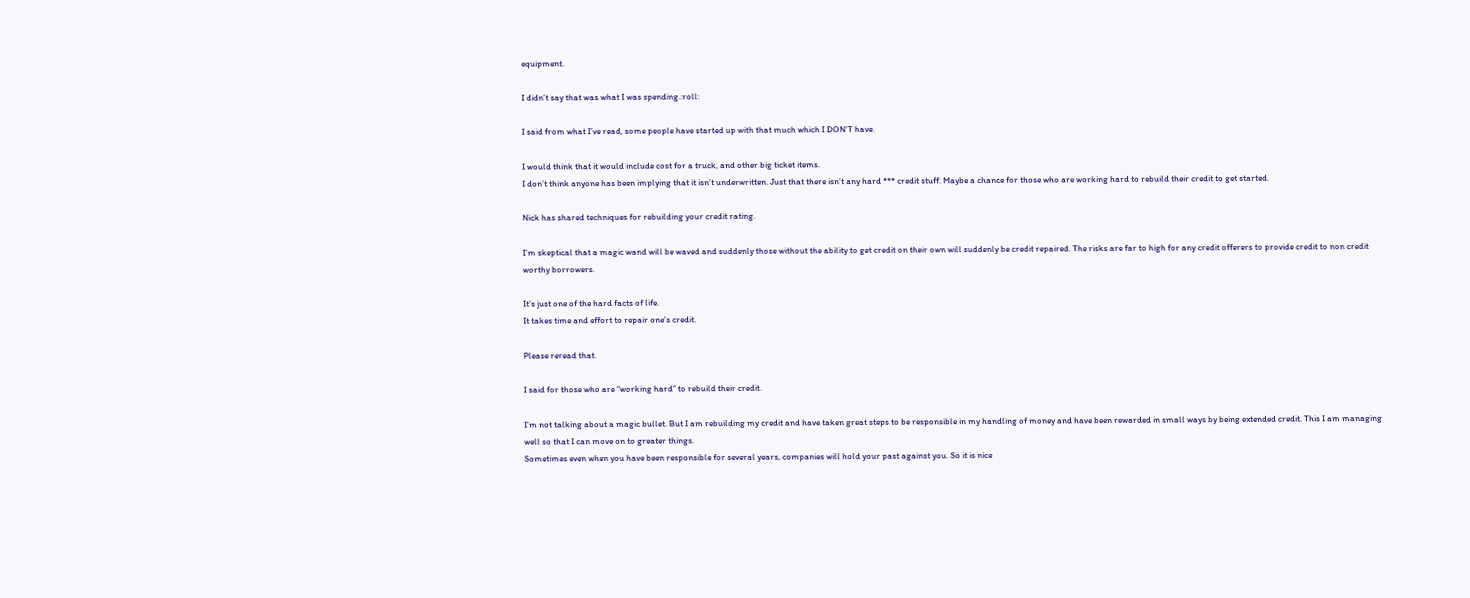equipment.

I didn’t say that was what I was spending.:roll:

I said from what I’ve read, some people have started up with that much which I DON’T have.

I would think that it would include cost for a truck, and other big ticket items.
I don’t think anyone has been implying that it isn’t underwritten. Just that there isn’t any hard *** credit stuff. Maybe a chance for those who are working hard to rebuild their credit to get started.

Nick has shared techniques for rebuilding your credit rating.

I’m skeptical that a magic wand will be waved and suddenly those without the ability to get credit on their own will suddenly be credit repaired. The risks are far to high for any credit offerers to provide credit to non credit worthy borrowers.

It’s just one of the hard facts of life.
It takes time and effort to repair one’s credit.

Please reread that.

I said for those who are “working hard” to rebuild their credit.

I’m not talking about a magic bullet. But I am rebuilding my credit and have taken great steps to be responsible in my handling of money and have been rewarded in small ways by being extended credit. This I am managing well so that I can move on to greater things.
Sometimes even when you have been responsible for several years, companies will hold your past against you. So it is nice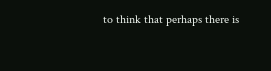to think that perhaps there is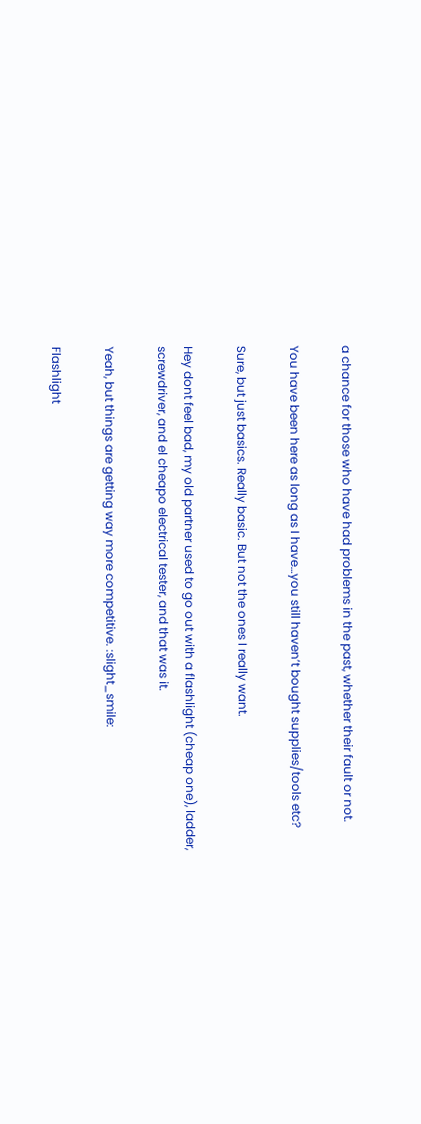a chance for those who have had problems in the past, whether their fault or not.

You have been here as long as I have…you still haven’t bought supplies/tools etc?

Sure, but just basics. Really basic. But not the ones I really want.

Hey dont feel bad, my old partner used to go out with a flashlight (cheap one), ladder, screwdriver, and el cheapo electrical tester, and that was it.

Yeah, but things are getting way more competitive. :slight_smile:

Flashlight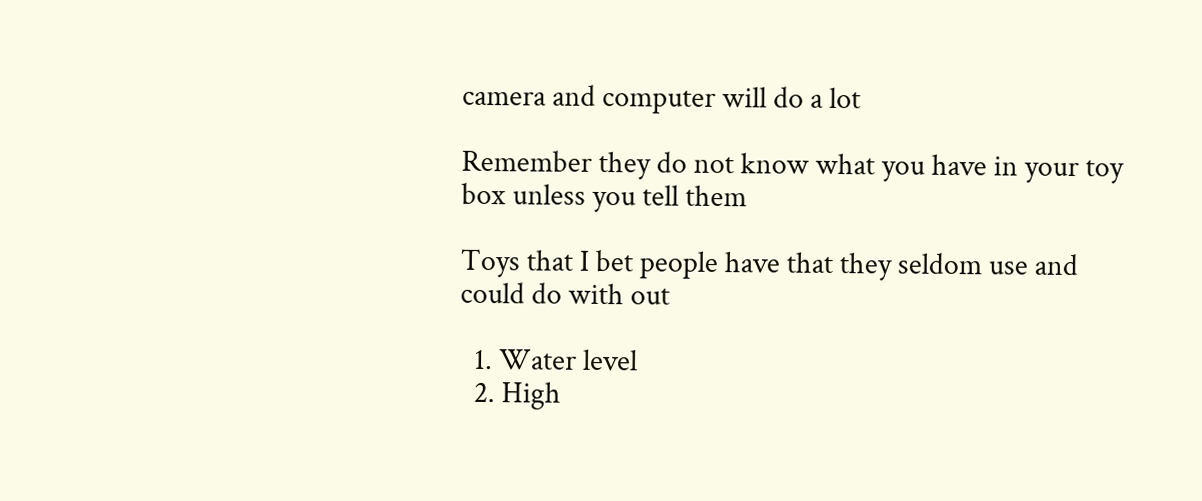camera and computer will do a lot

Remember they do not know what you have in your toy box unless you tell them

Toys that I bet people have that they seldom use and could do with out

  1. Water level
  2. High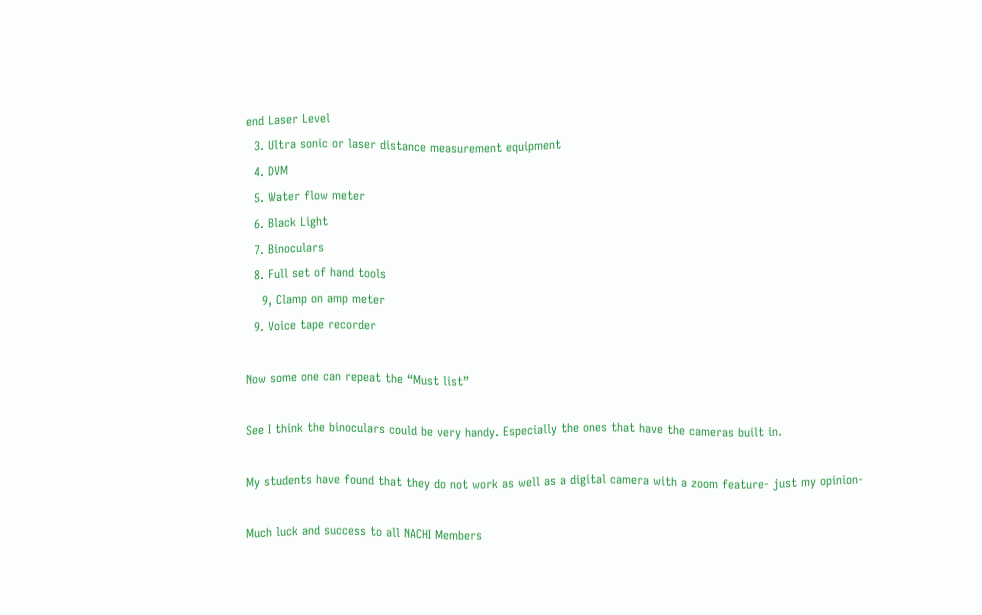end Laser Level
  3. Ultra sonic or laser distance measurement equipment
  4. DVM
  5. Water flow meter
  6. Black Light
  7. Binoculars
  8. Full set of hand tools
    9, Clamp on amp meter
  9. Voice tape recorder

Now some one can repeat the “Must list”

See I think the binoculars could be very handy. Especially the ones that have the cameras built in.

My students have found that they do not work as well as a digital camera with a zoom feature- just my opinion-

Much luck and success to all NACHI Members